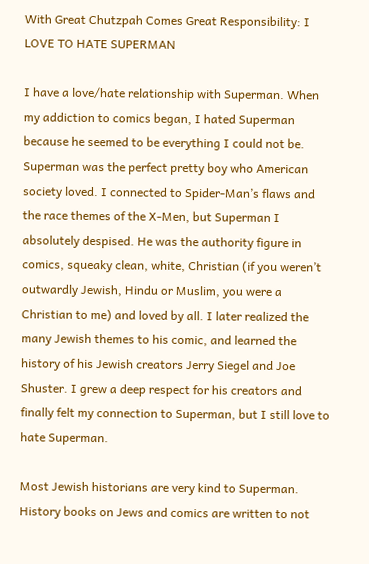With Great Chutzpah Comes Great Responsibility: I LOVE TO HATE SUPERMAN

I have a love/hate relationship with Superman. When my addiction to comics began, I hated Superman because he seemed to be everything I could not be. Superman was the perfect pretty boy who American society loved. I connected to Spider-Man’s flaws and the race themes of the X-Men, but Superman I absolutely despised. He was the authority figure in comics, squeaky clean, white, Christian (if you weren’t outwardly Jewish, Hindu or Muslim, you were a Christian to me) and loved by all. I later realized the many Jewish themes to his comic, and learned the history of his Jewish creators Jerry Siegel and Joe Shuster. I grew a deep respect for his creators and finally felt my connection to Superman, but I still love to hate Superman.

Most Jewish historians are very kind to Superman. History books on Jews and comics are written to not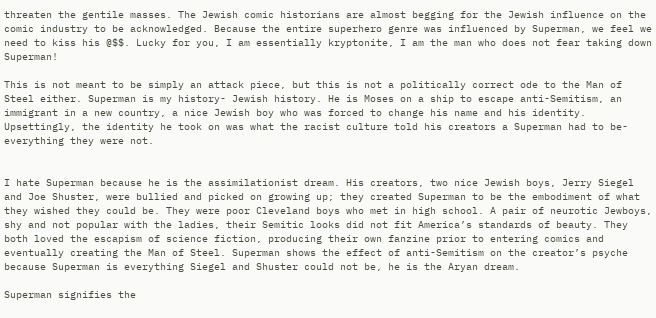threaten the gentile masses. The Jewish comic historians are almost begging for the Jewish influence on the comic industry to be acknowledged. Because the entire superhero genre was influenced by Superman, we feel we need to kiss his @$$. Lucky for you, I am essentially kryptonite, I am the man who does not fear taking down Superman!

This is not meant to be simply an attack piece, but this is not a politically correct ode to the Man of Steel either. Superman is my history- Jewish history. He is Moses on a ship to escape anti-Semitism, an immigrant in a new country, a nice Jewish boy who was forced to change his name and his identity. Upsettingly, the identity he took on was what the racist culture told his creators a Superman had to be- everything they were not.


I hate Superman because he is the assimilationist dream. His creators, two nice Jewish boys, Jerry Siegel and Joe Shuster, were bullied and picked on growing up; they created Superman to be the embodiment of what they wished they could be. They were poor Cleveland boys who met in high school. A pair of neurotic Jewboys, shy and not popular with the ladies, their Semitic looks did not fit America’s standards of beauty. They both loved the escapism of science fiction, producing their own fanzine prior to entering comics and eventually creating the Man of Steel. Superman shows the effect of anti-Semitism on the creator’s psyche because Superman is everything Siegel and Shuster could not be, he is the Aryan dream.

Superman signifies the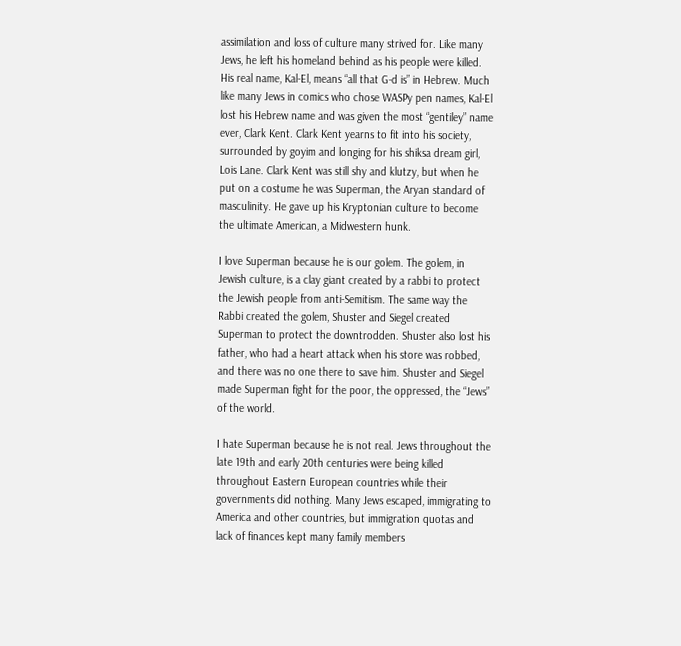assimilation and loss of culture many strived for. Like many Jews, he left his homeland behind as his people were killed. His real name, Kal-El, means “all that G-d is” in Hebrew. Much like many Jews in comics who chose WASPy pen names, Kal-El lost his Hebrew name and was given the most “gentiley” name ever, Clark Kent. Clark Kent yearns to fit into his society, surrounded by goyim and longing for his shiksa dream girl, Lois Lane. Clark Kent was still shy and klutzy, but when he put on a costume he was Superman, the Aryan standard of masculinity. He gave up his Kryptonian culture to become the ultimate American, a Midwestern hunk.

I love Superman because he is our golem. The golem, in Jewish culture, is a clay giant created by a rabbi to protect the Jewish people from anti-Semitism. The same way the Rabbi created the golem, Shuster and Siegel created Superman to protect the downtrodden. Shuster also lost his father, who had a heart attack when his store was robbed, and there was no one there to save him. Shuster and Siegel made Superman fight for the poor, the oppressed, the “Jews” of the world.

I hate Superman because he is not real. Jews throughout the late 19th and early 20th centuries were being killed throughout Eastern European countries while their governments did nothing. Many Jews escaped, immigrating to America and other countries, but immigration quotas and lack of finances kept many family members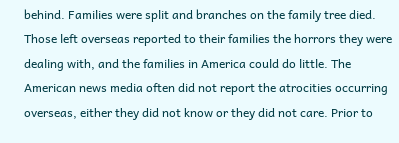behind. Families were split and branches on the family tree died. Those left overseas reported to their families the horrors they were dealing with, and the families in America could do little. The American news media often did not report the atrocities occurring overseas, either they did not know or they did not care. Prior to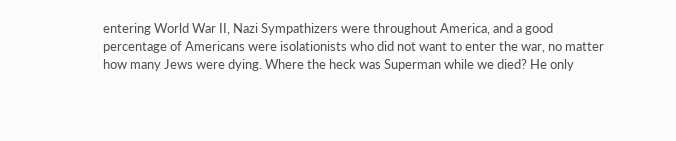entering World War II, Nazi Sympathizers were throughout America, and a good percentage of Americans were isolationists who did not want to enter the war, no matter how many Jews were dying. Where the heck was Superman while we died? He only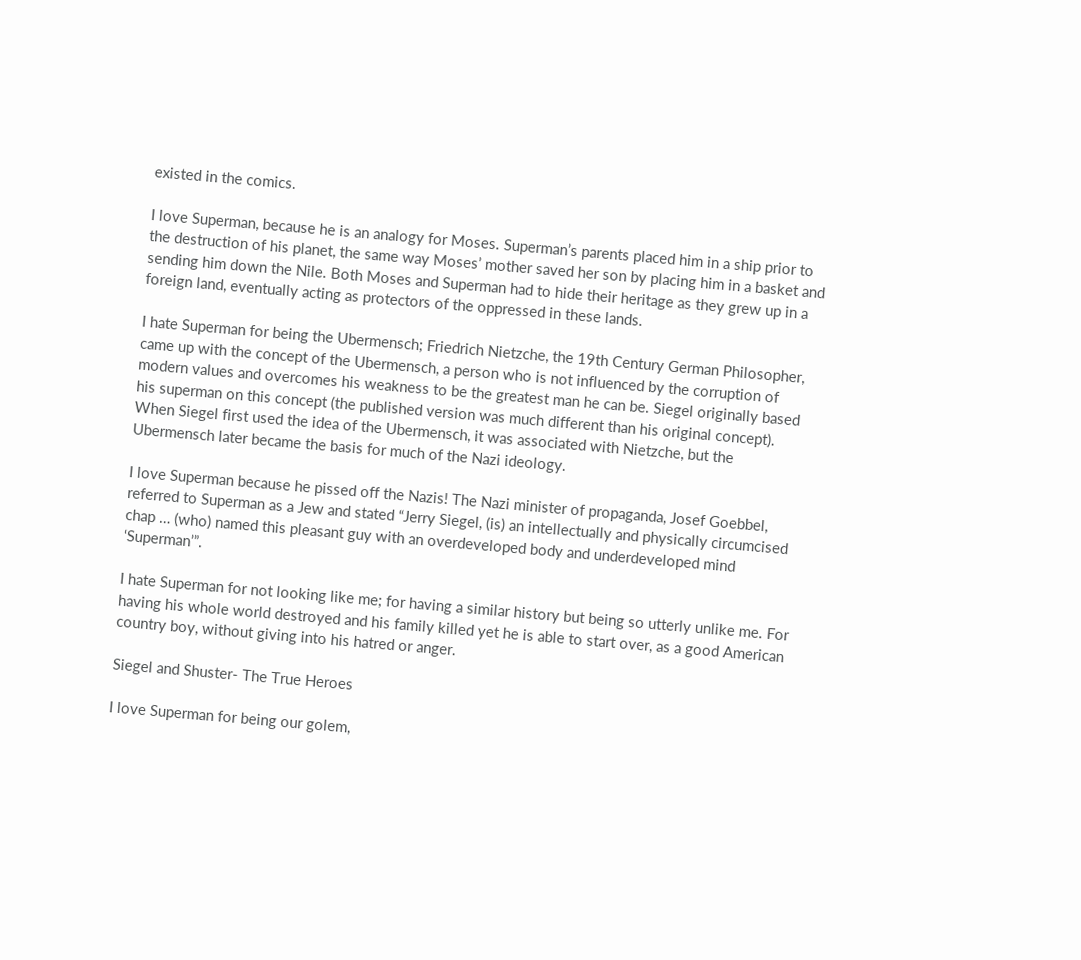existed in the comics.

I love Superman, because he is an analogy for Moses. Superman’s parents placed him in a ship prior to the destruction of his planet, the same way Moses’ mother saved her son by placing him in a basket and sending him down the Nile. Both Moses and Superman had to hide their heritage as they grew up in a foreign land, eventually acting as protectors of the oppressed in these lands.

I hate Superman for being the Ubermensch; Friedrich Nietzche, the 19th Century German Philosopher, came up with the concept of the Ubermensch, a person who is not influenced by the corruption of modern values and overcomes his weakness to be the greatest man he can be. Siegel originally based his superman on this concept (the published version was much different than his original concept). When Siegel first used the idea of the Ubermensch, it was associated with Nietzche, but the Ubermensch later became the basis for much of the Nazi ideology.

I love Superman because he pissed off the Nazis! The Nazi minister of propaganda, Josef Goebbel, referred to Superman as a Jew and stated “Jerry Siegel, (is) an intellectually and physically circumcised chap … (who) named this pleasant guy with an overdeveloped body and underdeveloped mind ‘Superman’”.

I hate Superman for not looking like me; for having a similar history but being so utterly unlike me. For having his whole world destroyed and his family killed yet he is able to start over, as a good American country boy, without giving into his hatred or anger.

Siegel and Shuster- The True Heroes

I love Superman for being our golem,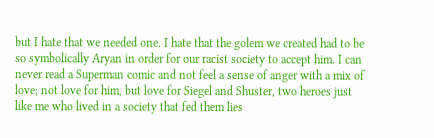but I hate that we needed one. I hate that the golem we created had to be so symbolically Aryan in order for our racist society to accept him. I can never read a Superman comic and not feel a sense of anger with a mix of love; not love for him, but love for Siegel and Shuster, two heroes just like me who lived in a society that fed them lies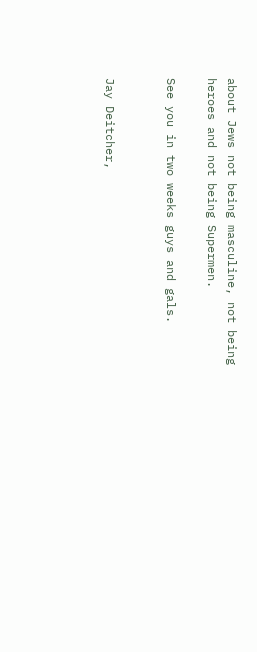about Jews not being masculine, not being heroes and not being Supermen.

See you in two weeks guys and gals.


Jay Deitcher,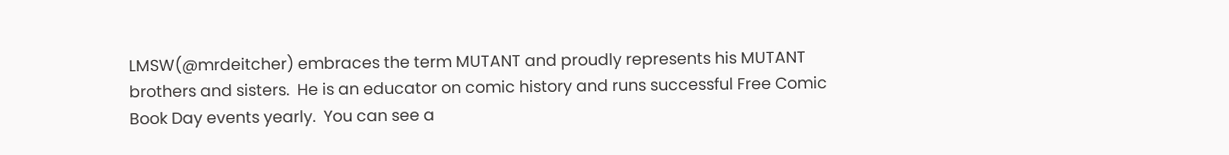LMSW(@mrdeitcher) embraces the term MUTANT and proudly represents his MUTANT brothers and sisters.  He is an educator on comic history and runs successful Free Comic Book Day events yearly.  You can see a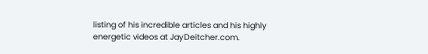listing of his incredible articles and his highly energetic videos at JayDeitcher.com.